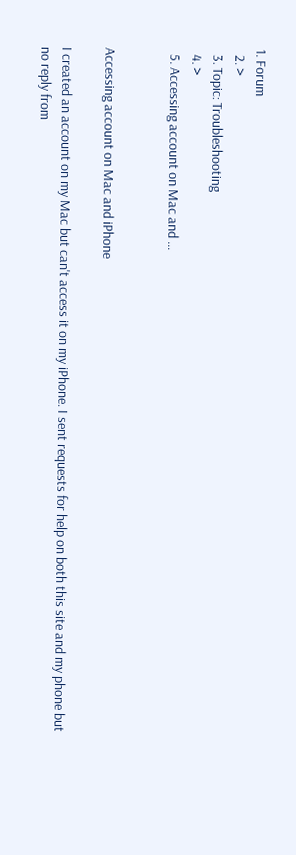1. Forum
  2. >
  3. Topic: Troubleshooting
  4. >
  5. Accessing account on Mac and …


Accessing account on Mac and iPhone

I created an account on my Mac but can't access it on my iPhone. I sent requests for help on both this site and my phone but no reply from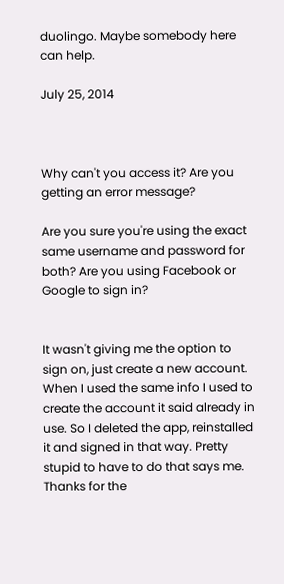duolingo. Maybe somebody here can help.

July 25, 2014



Why can't you access it? Are you getting an error message?

Are you sure you're using the exact same username and password for both? Are you using Facebook or Google to sign in?


It wasn't giving me the option to sign on, just create a new account. When I used the same info I used to create the account it said already in use. So I deleted the app, reinstalled it and signed in that way. Pretty stupid to have to do that says me. Thanks for the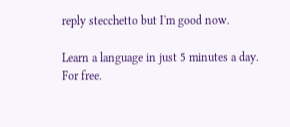reply stecchetto but I'm good now.

Learn a language in just 5 minutes a day. For free.